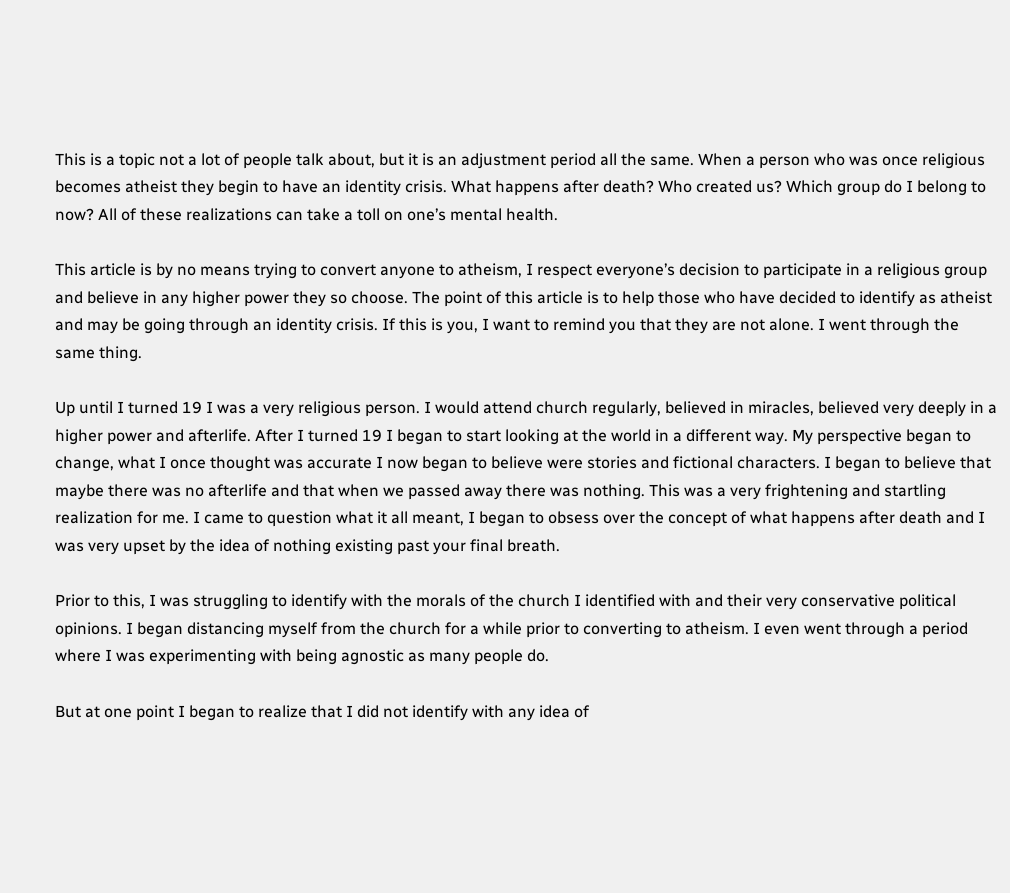This is a topic not a lot of people talk about, but it is an adjustment period all the same. When a person who was once religious becomes atheist they begin to have an identity crisis. What happens after death? Who created us? Which group do I belong to now? All of these realizations can take a toll on one’s mental health.

This article is by no means trying to convert anyone to atheism, I respect everyone’s decision to participate in a religious group and believe in any higher power they so choose. The point of this article is to help those who have decided to identify as atheist and may be going through an identity crisis. If this is you, I want to remind you that they are not alone. I went through the same thing.

Up until I turned 19 I was a very religious person. I would attend church regularly, believed in miracles, believed very deeply in a higher power and afterlife. After I turned 19 I began to start looking at the world in a different way. My perspective began to change, what I once thought was accurate I now began to believe were stories and fictional characters. I began to believe that maybe there was no afterlife and that when we passed away there was nothing. This was a very frightening and startling realization for me. I came to question what it all meant, I began to obsess over the concept of what happens after death and I was very upset by the idea of nothing existing past your final breath.

Prior to this, I was struggling to identify with the morals of the church I identified with and their very conservative political opinions. I began distancing myself from the church for a while prior to converting to atheism. I even went through a period where I was experimenting with being agnostic as many people do.

But at one point I began to realize that I did not identify with any idea of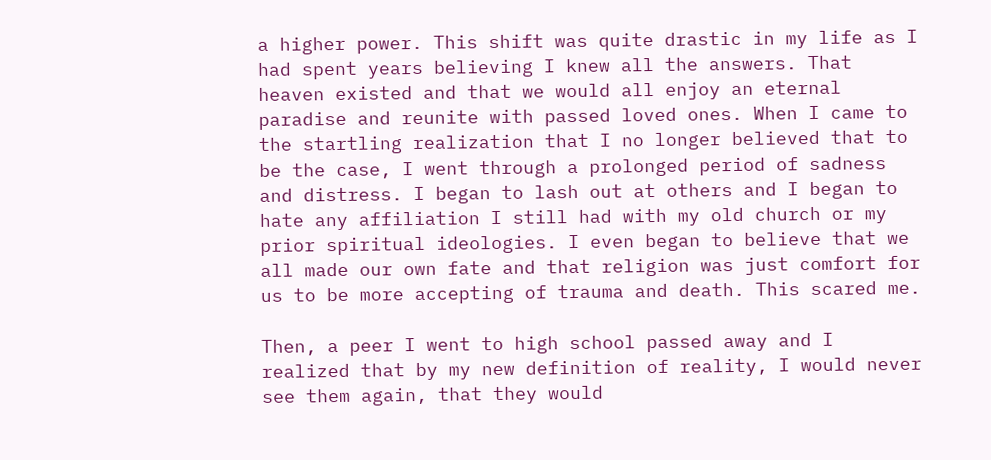a higher power. This shift was quite drastic in my life as I had spent years believing I knew all the answers. That heaven existed and that we would all enjoy an eternal paradise and reunite with passed loved ones. When I came to the startling realization that I no longer believed that to be the case, I went through a prolonged period of sadness and distress. I began to lash out at others and I began to hate any affiliation I still had with my old church or my prior spiritual ideologies. I even began to believe that we all made our own fate and that religion was just comfort for us to be more accepting of trauma and death. This scared me.

Then, a peer I went to high school passed away and I realized that by my new definition of reality, I would never see them again, that they would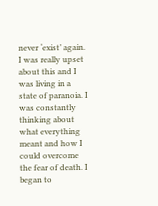never ‘exist’ again. I was really upset about this and I was living in a state of paranoia. I was constantly thinking about what everything meant and how I could overcome the fear of death. I began to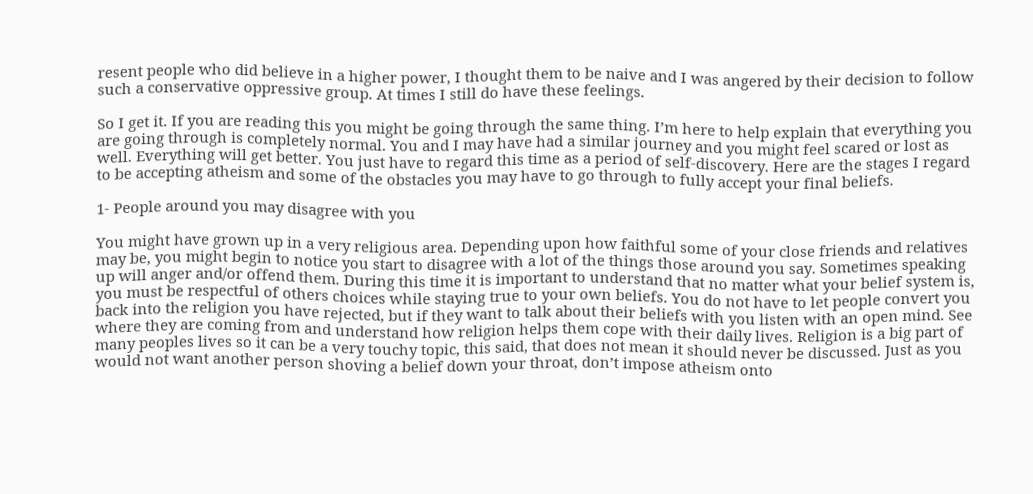resent people who did believe in a higher power, I thought them to be naive and I was angered by their decision to follow such a conservative oppressive group. At times I still do have these feelings.

So I get it. If you are reading this you might be going through the same thing. I’m here to help explain that everything you are going through is completely normal. You and I may have had a similar journey and you might feel scared or lost as well. Everything will get better. You just have to regard this time as a period of self-discovery. Here are the stages I regard to be accepting atheism and some of the obstacles you may have to go through to fully accept your final beliefs.

1- People around you may disagree with you

You might have grown up in a very religious area. Depending upon how faithful some of your close friends and relatives may be, you might begin to notice you start to disagree with a lot of the things those around you say. Sometimes speaking up will anger and/or offend them. During this time it is important to understand that no matter what your belief system is, you must be respectful of others choices while staying true to your own beliefs. You do not have to let people convert you back into the religion you have rejected, but if they want to talk about their beliefs with you listen with an open mind. See where they are coming from and understand how religion helps them cope with their daily lives. Religion is a big part of many peoples lives so it can be a very touchy topic, this said, that does not mean it should never be discussed. Just as you would not want another person shoving a belief down your throat, don’t impose atheism onto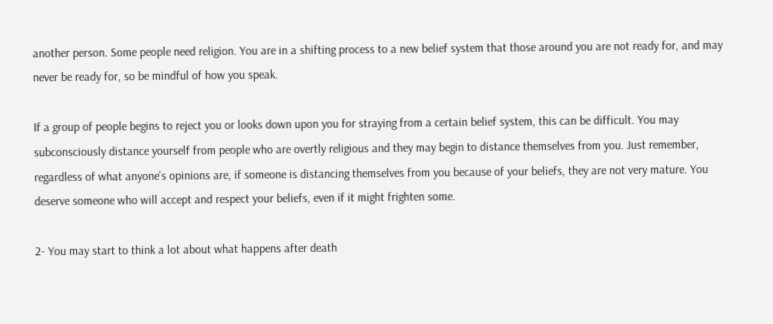another person. Some people need religion. You are in a shifting process to a new belief system that those around you are not ready for, and may never be ready for, so be mindful of how you speak.

If a group of people begins to reject you or looks down upon you for straying from a certain belief system, this can be difficult. You may subconsciously distance yourself from people who are overtly religious and they may begin to distance themselves from you. Just remember, regardless of what anyone’s opinions are, if someone is distancing themselves from you because of your beliefs, they are not very mature. You deserve someone who will accept and respect your beliefs, even if it might frighten some.

2- You may start to think a lot about what happens after death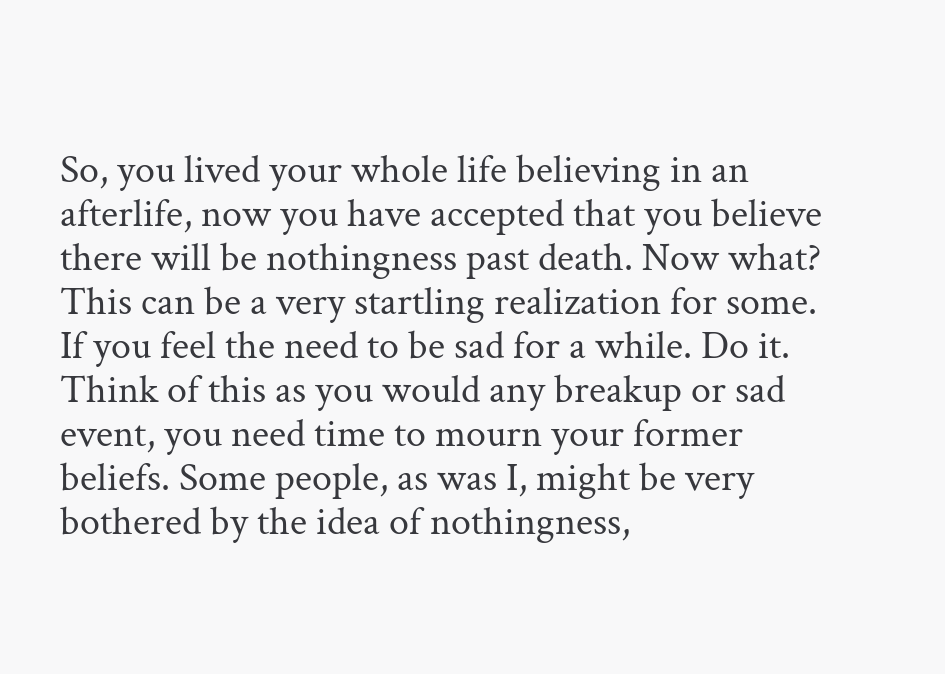So, you lived your whole life believing in an afterlife, now you have accepted that you believe there will be nothingness past death. Now what? This can be a very startling realization for some. If you feel the need to be sad for a while. Do it. Think of this as you would any breakup or sad event, you need time to mourn your former beliefs. Some people, as was I, might be very bothered by the idea of nothingness,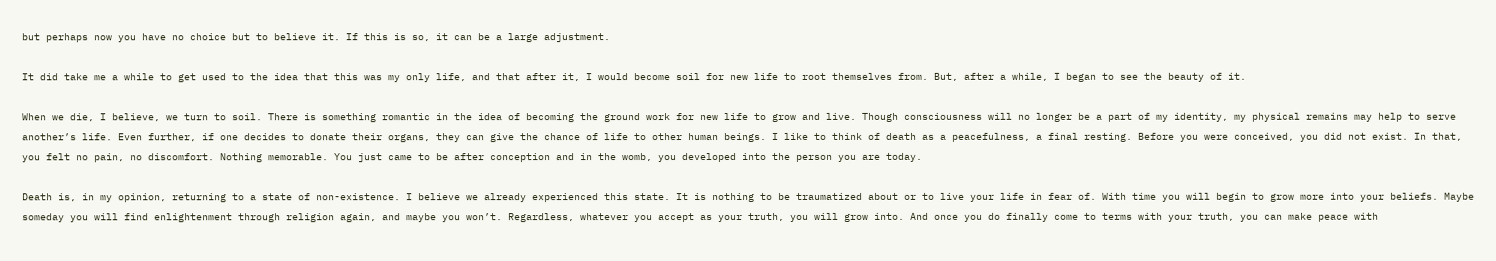but perhaps now you have no choice but to believe it. If this is so, it can be a large adjustment.

It did take me a while to get used to the idea that this was my only life, and that after it, I would become soil for new life to root themselves from. But, after a while, I began to see the beauty of it.

When we die, I believe, we turn to soil. There is something romantic in the idea of becoming the ground work for new life to grow and live. Though consciousness will no longer be a part of my identity, my physical remains may help to serve another’s life. Even further, if one decides to donate their organs, they can give the chance of life to other human beings. I like to think of death as a peacefulness, a final resting. Before you were conceived, you did not exist. In that, you felt no pain, no discomfort. Nothing memorable. You just came to be after conception and in the womb, you developed into the person you are today.

Death is, in my opinion, returning to a state of non-existence. I believe we already experienced this state. It is nothing to be traumatized about or to live your life in fear of. With time you will begin to grow more into your beliefs. Maybe someday you will find enlightenment through religion again, and maybe you won’t. Regardless, whatever you accept as your truth, you will grow into. And once you do finally come to terms with your truth, you can make peace with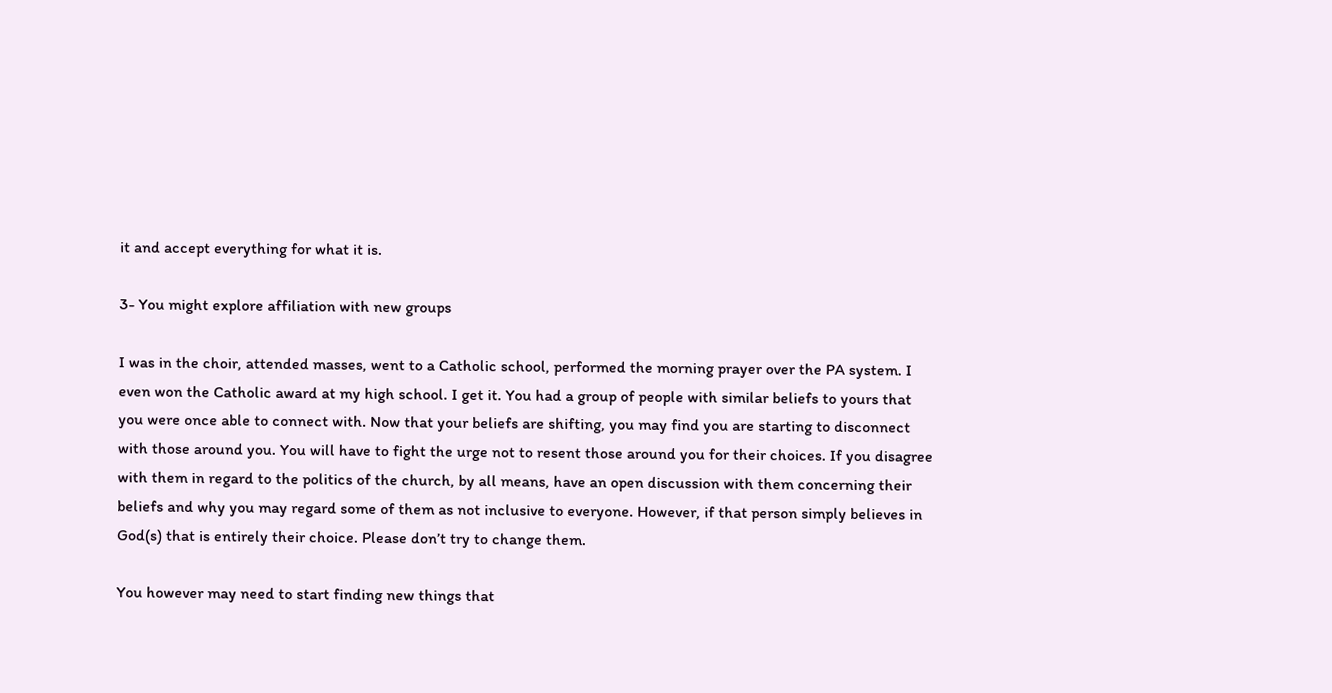it and accept everything for what it is.

3- You might explore affiliation with new groups

I was in the choir, attended masses, went to a Catholic school, performed the morning prayer over the PA system. I even won the Catholic award at my high school. I get it. You had a group of people with similar beliefs to yours that you were once able to connect with. Now that your beliefs are shifting, you may find you are starting to disconnect with those around you. You will have to fight the urge not to resent those around you for their choices. If you disagree with them in regard to the politics of the church, by all means, have an open discussion with them concerning their beliefs and why you may regard some of them as not inclusive to everyone. However, if that person simply believes in God(s) that is entirely their choice. Please don’t try to change them.

You however may need to start finding new things that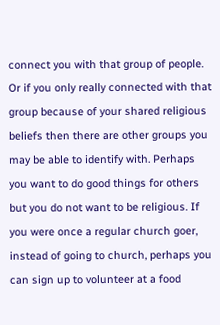connect you with that group of people. Or if you only really connected with that group because of your shared religious beliefs then there are other groups you may be able to identify with. Perhaps you want to do good things for others but you do not want to be religious. If you were once a regular church goer, instead of going to church, perhaps you can sign up to volunteer at a food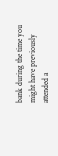bank during the time you might have previously attended a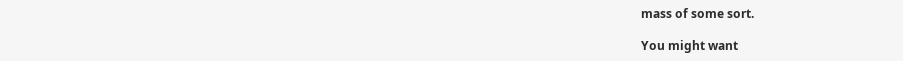mass of some sort.

You might want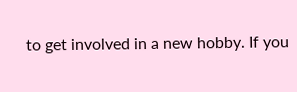to get involved in a new hobby. If you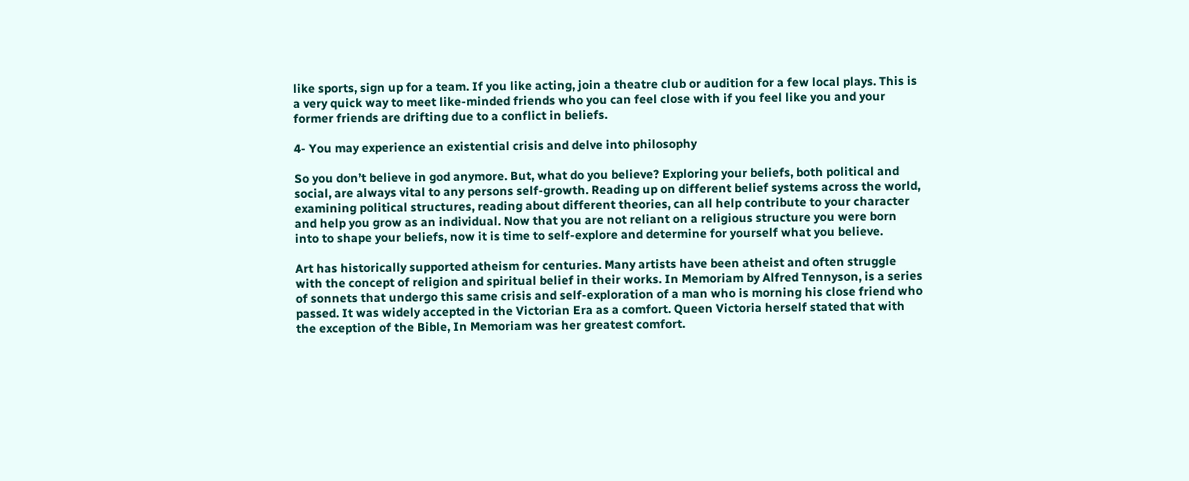like sports, sign up for a team. If you like acting, join a theatre club or audition for a few local plays. This is a very quick way to meet like-minded friends who you can feel close with if you feel like you and your former friends are drifting due to a conflict in beliefs.

4- You may experience an existential crisis and delve into philosophy

So you don’t believe in god anymore. But, what do you believe? Exploring your beliefs, both political and social, are always vital to any persons self-growth. Reading up on different belief systems across the world, examining political structures, reading about different theories, can all help contribute to your character and help you grow as an individual. Now that you are not reliant on a religious structure you were born into to shape your beliefs, now it is time to self-explore and determine for yourself what you believe.

Art has historically supported atheism for centuries. Many artists have been atheist and often struggle with the concept of religion and spiritual belief in their works. In Memoriam by Alfred Tennyson, is a series of sonnets that undergo this same crisis and self-exploration of a man who is morning his close friend who passed. It was widely accepted in the Victorian Era as a comfort. Queen Victoria herself stated that with the exception of the Bible, In Memoriam was her greatest comfort.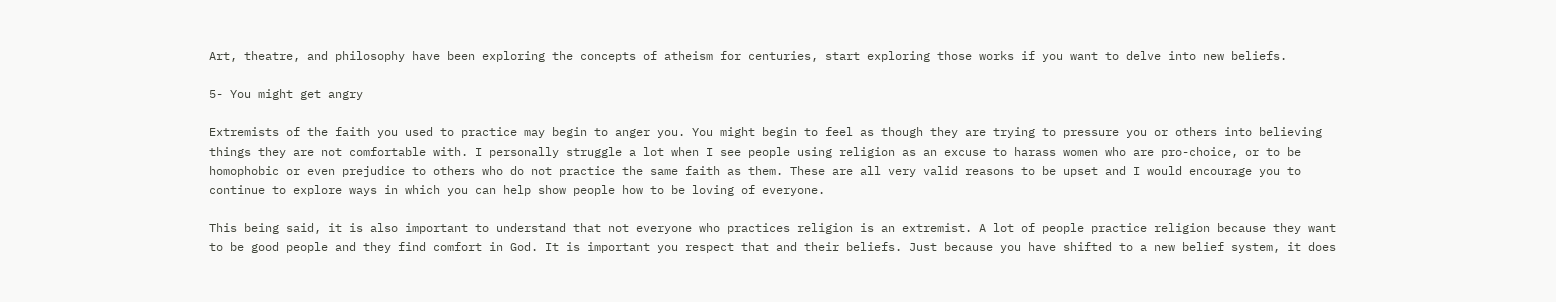Art, theatre, and philosophy have been exploring the concepts of atheism for centuries, start exploring those works if you want to delve into new beliefs.

5- You might get angry

Extremists of the faith you used to practice may begin to anger you. You might begin to feel as though they are trying to pressure you or others into believing things they are not comfortable with. I personally struggle a lot when I see people using religion as an excuse to harass women who are pro-choice, or to be homophobic or even prejudice to others who do not practice the same faith as them. These are all very valid reasons to be upset and I would encourage you to continue to explore ways in which you can help show people how to be loving of everyone.

This being said, it is also important to understand that not everyone who practices religion is an extremist. A lot of people practice religion because they want to be good people and they find comfort in God. It is important you respect that and their beliefs. Just because you have shifted to a new belief system, it does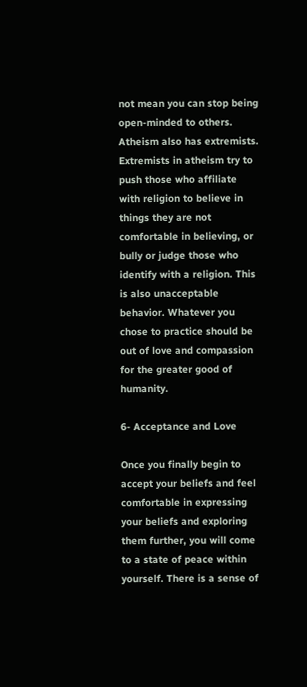not mean you can stop being open-minded to others. Atheism also has extremists. Extremists in atheism try to push those who affiliate with religion to believe in things they are not comfortable in believing, or bully or judge those who identify with a religion. This is also unacceptable behavior. Whatever you chose to practice should be out of love and compassion for the greater good of humanity.

6- Acceptance and Love

Once you finally begin to accept your beliefs and feel comfortable in expressing your beliefs and exploring them further, you will come to a state of peace within yourself. There is a sense of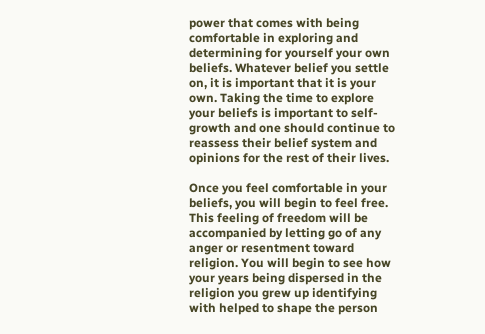power that comes with being comfortable in exploring and determining for yourself your own beliefs. Whatever belief you settle on, it is important that it is your own. Taking the time to explore your beliefs is important to self-growth and one should continue to reassess their belief system and opinions for the rest of their lives.

Once you feel comfortable in your beliefs, you will begin to feel free. This feeling of freedom will be accompanied by letting go of any anger or resentment toward religion. You will begin to see how your years being dispersed in the religion you grew up identifying with helped to shape the person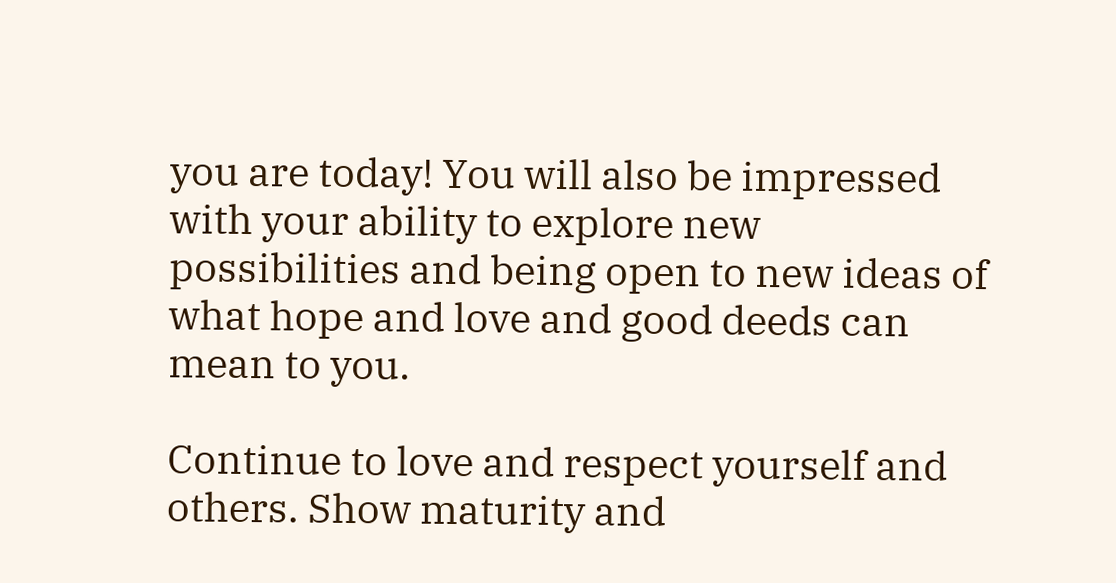you are today! You will also be impressed with your ability to explore new possibilities and being open to new ideas of what hope and love and good deeds can mean to you.

Continue to love and respect yourself and others. Show maturity and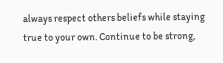always respect others beliefs while staying true to your own. Continue to be strong,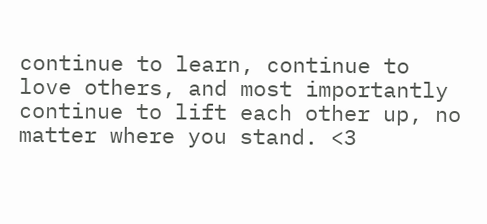continue to learn, continue to love others, and most importantly continue to lift each other up, no matter where you stand. <3